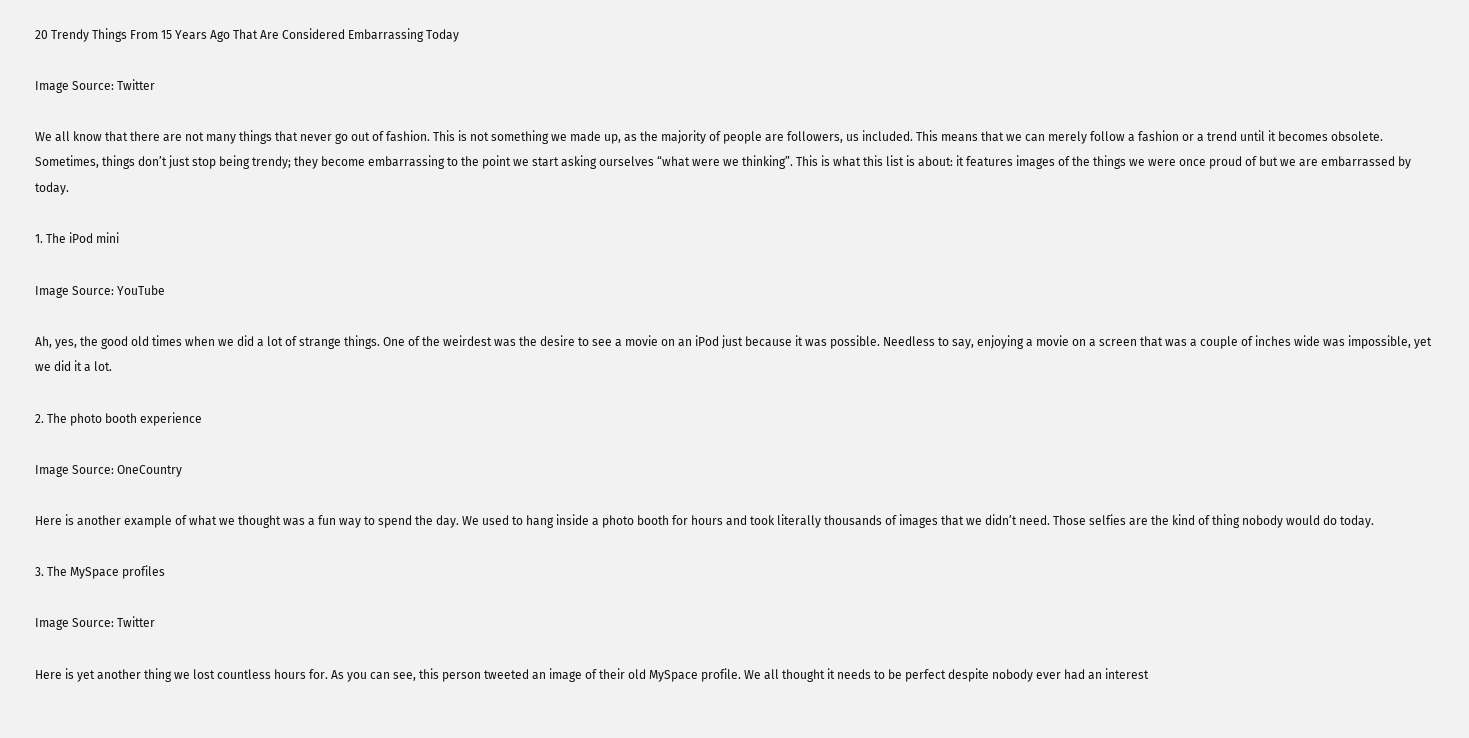20 Trendy Things From 15 Years Ago That Are Considered Embarrassing Today

Image Source: Twitter

We all know that there are not many things that never go out of fashion. This is not something we made up, as the majority of people are followers, us included. This means that we can merely follow a fashion or a trend until it becomes obsolete. Sometimes, things don’t just stop being trendy; they become embarrassing to the point we start asking ourselves “what were we thinking”. This is what this list is about: it features images of the things we were once proud of but we are embarrassed by today.

1. The iPod mini

Image Source: YouTube

Ah, yes, the good old times when we did a lot of strange things. One of the weirdest was the desire to see a movie on an iPod just because it was possible. Needless to say, enjoying a movie on a screen that was a couple of inches wide was impossible, yet we did it a lot.

2. The photo booth experience

Image Source: OneCountry

Here is another example of what we thought was a fun way to spend the day. We used to hang inside a photo booth for hours and took literally thousands of images that we didn’t need. Those selfies are the kind of thing nobody would do today.

3. The MySpace profiles

Image Source: Twitter

Here is yet another thing we lost countless hours for. As you can see, this person tweeted an image of their old MySpace profile. We all thought it needs to be perfect despite nobody ever had an interest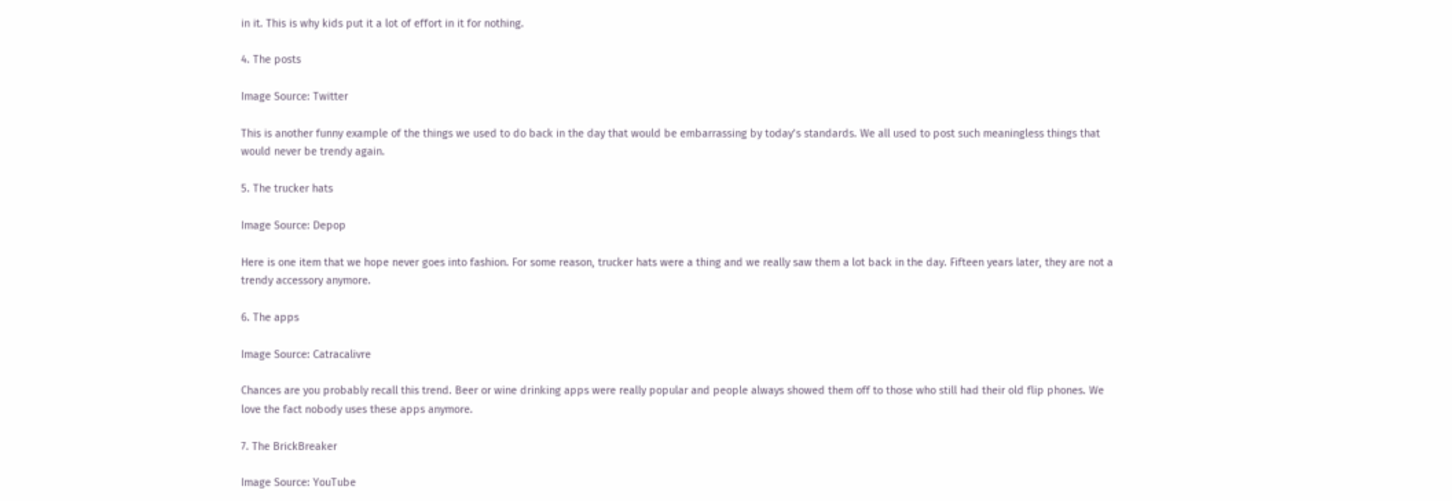in it. This is why kids put it a lot of effort in it for nothing.

4. The posts

Image Source: Twitter

This is another funny example of the things we used to do back in the day that would be embarrassing by today’s standards. We all used to post such meaningless things that would never be trendy again.

5. The trucker hats

Image Source: Depop

Here is one item that we hope never goes into fashion. For some reason, trucker hats were a thing and we really saw them a lot back in the day. Fifteen years later, they are not a trendy accessory anymore.

6. The apps

Image Source: Catracalivre

Chances are you probably recall this trend. Beer or wine drinking apps were really popular and people always showed them off to those who still had their old flip phones. We love the fact nobody uses these apps anymore.

7. The BrickBreaker

Image Source: YouTube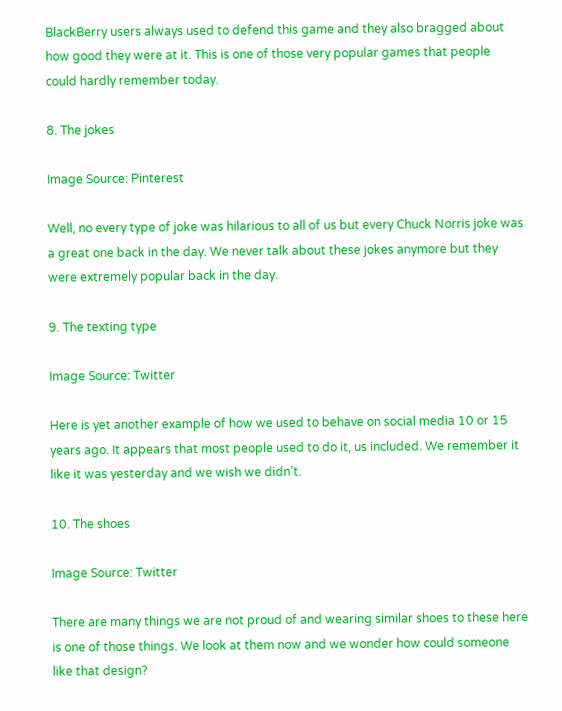BlackBerry users always used to defend this game and they also bragged about how good they were at it. This is one of those very popular games that people could hardly remember today.

8. The jokes

Image Source: Pinterest

Well, no every type of joke was hilarious to all of us but every Chuck Norris joke was a great one back in the day. We never talk about these jokes anymore but they were extremely popular back in the day.

9. The texting type

Image Source: Twitter

Here is yet another example of how we used to behave on social media 10 or 15 years ago. It appears that most people used to do it, us included. We remember it like it was yesterday and we wish we didn’t.

10. The shoes

Image Source: Twitter

There are many things we are not proud of and wearing similar shoes to these here is one of those things. We look at them now and we wonder how could someone like that design?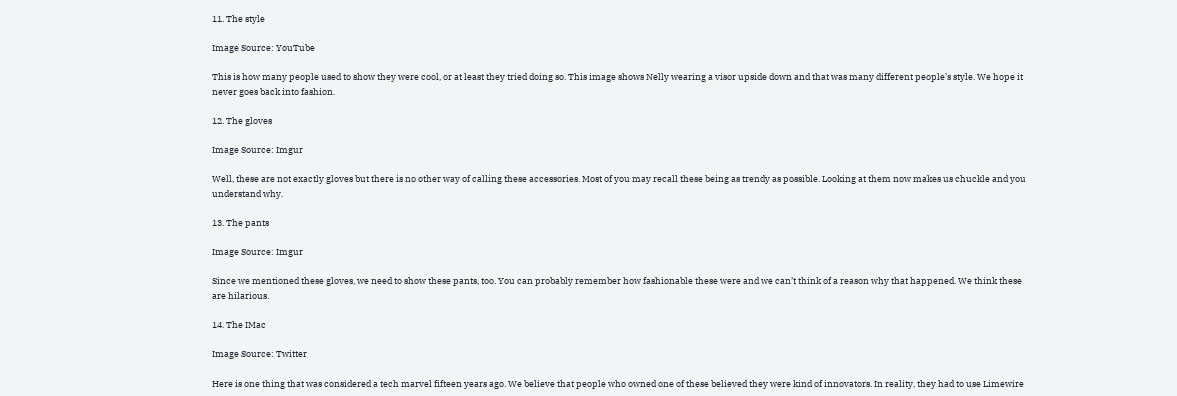11. The style

Image Source: YouTube

This is how many people used to show they were cool, or at least they tried doing so. This image shows Nelly wearing a visor upside down and that was many different people’s style. We hope it never goes back into fashion.

12. The gloves

Image Source: Imgur

Well, these are not exactly gloves but there is no other way of calling these accessories. Most of you may recall these being as trendy as possible. Looking at them now makes us chuckle and you understand why.

13. The pants

Image Source: Imgur

Since we mentioned these gloves, we need to show these pants, too. You can probably remember how fashionable these were and we can’t think of a reason why that happened. We think these are hilarious.

14. The IMac

Image Source: Twitter

Here is one thing that was considered a tech marvel fifteen years ago. We believe that people who owned one of these believed they were kind of innovators. In reality, they had to use Limewire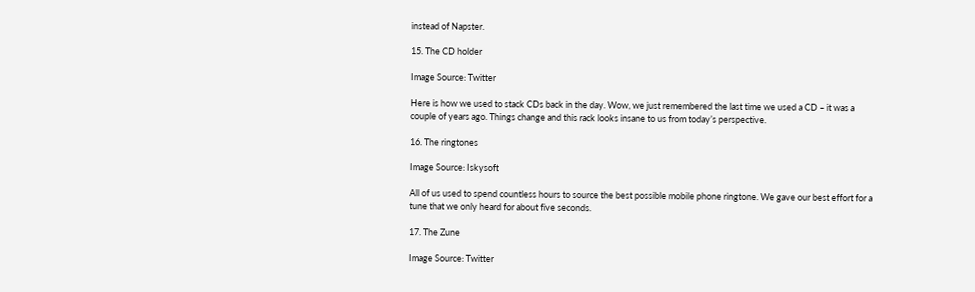instead of Napster.

15. The CD holder

Image Source: Twitter

Here is how we used to stack CDs back in the day. Wow, we just remembered the last time we used a CD – it was a couple of years ago. Things change and this rack looks insane to us from today’s perspective.

16. The ringtones

Image Source: Iskysoft

All of us used to spend countless hours to source the best possible mobile phone ringtone. We gave our best effort for a tune that we only heard for about five seconds.

17. The Zune

Image Source: Twitter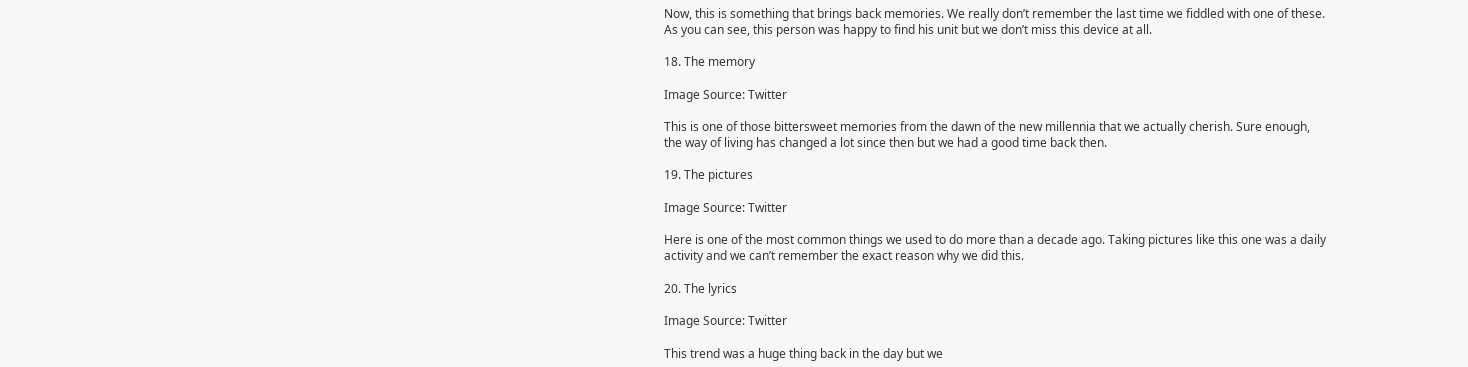Now, this is something that brings back memories. We really don’t remember the last time we fiddled with one of these. As you can see, this person was happy to find his unit but we don’t miss this device at all.

18. The memory

Image Source: Twitter

This is one of those bittersweet memories from the dawn of the new millennia that we actually cherish. Sure enough, the way of living has changed a lot since then but we had a good time back then.

19. The pictures

Image Source: Twitter

Here is one of the most common things we used to do more than a decade ago. Taking pictures like this one was a daily activity and we can’t remember the exact reason why we did this.

20. The lyrics

Image Source: Twitter

This trend was a huge thing back in the day but we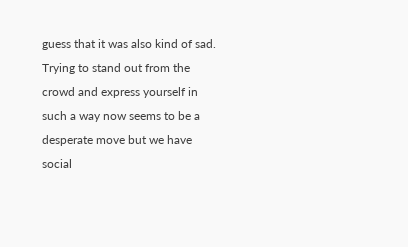guess that it was also kind of sad. Trying to stand out from the crowd and express yourself in such a way now seems to be a desperate move but we have social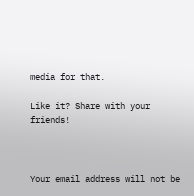media for that.

Like it? Share with your friends!



Your email address will not be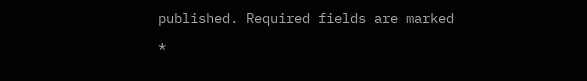published. Required fields are marked *